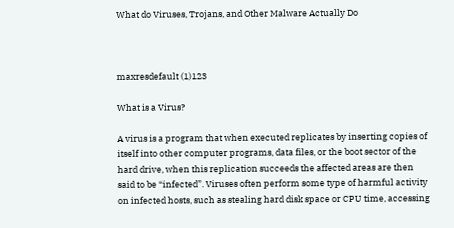What do Viruses, Trojans, and Other Malware Actually Do



maxresdefault (1)123

What is a Virus?

A virus is a program that when executed replicates by inserting copies of itself into other computer programs, data files, or the boot sector of the hard drive, when this replication succeeds the affected areas are then said to be “infected”. Viruses often perform some type of harmful activity on infected hosts, such as stealing hard disk space or CPU time, accessing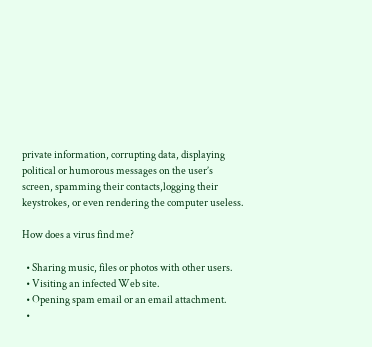private information, corrupting data, displaying political or humorous messages on the user’s screen, spamming their contacts,logging their keystrokes, or even rendering the computer useless.

How does a virus find me?

  • Sharing music, files or photos with other users.
  • Visiting an infected Web site.
  • Opening spam email or an email attachment.
  •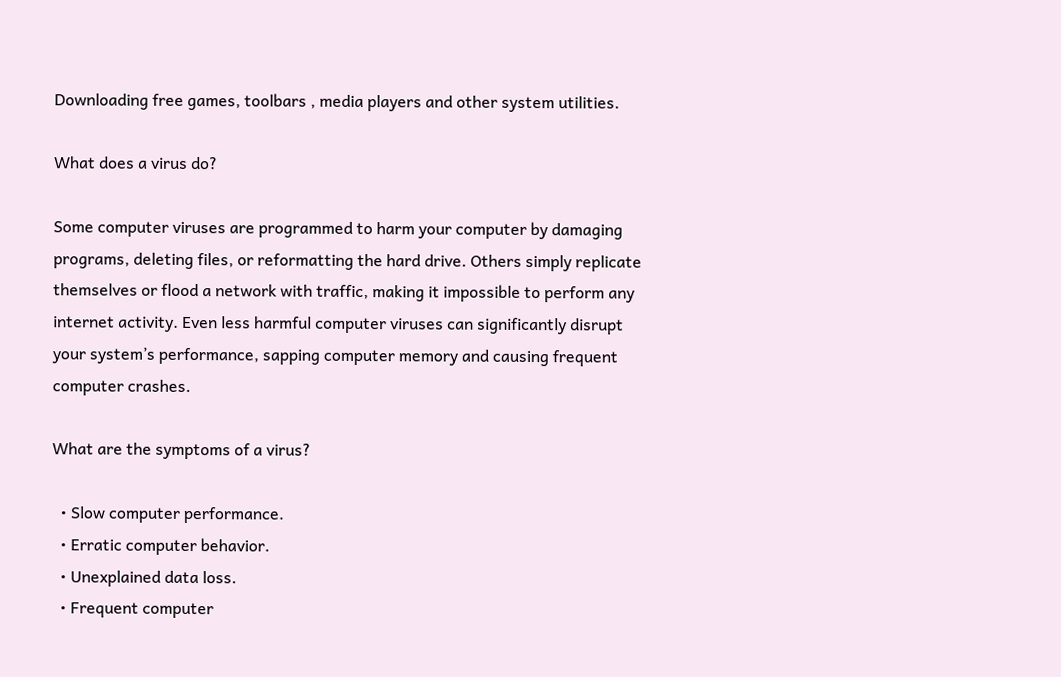Downloading free games, toolbars , media players and other system utilities.

What does a virus do?

Some computer viruses are programmed to harm your computer by damaging programs, deleting files, or reformatting the hard drive. Others simply replicate themselves or flood a network with traffic, making it impossible to perform any internet activity. Even less harmful computer viruses can significantly disrupt your system’s performance, sapping computer memory and causing frequent computer crashes.

What are the symptoms of a virus?

  • Slow computer performance.
  • Erratic computer behavior.
  • Unexplained data loss.
  • Frequent computer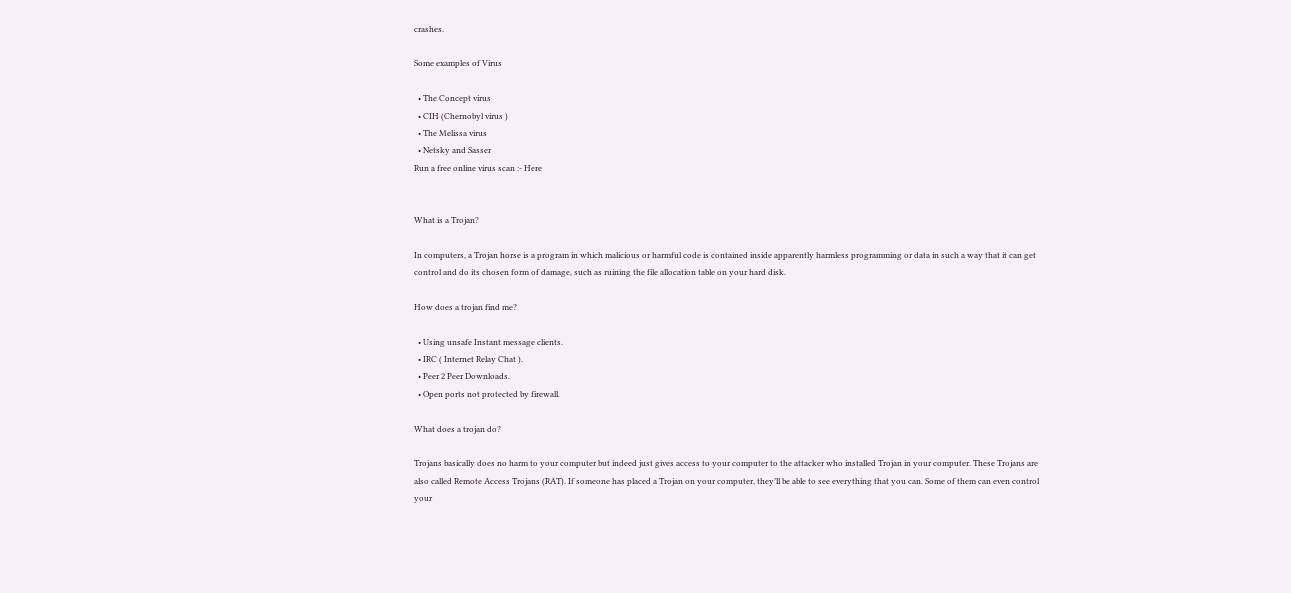crashes.

Some examples of Virus

  • The Concept virus
  • CIH (Chernobyl virus )
  • The Melissa virus
  • Netsky and Sasser
Run a free online virus scan :- Here


What is a Trojan?

In computers, a Trojan horse is a program in which malicious or harmful code is contained inside apparently harmless programming or data in such a way that it can get control and do its chosen form of damage, such as ruining the file allocation table on your hard disk.

How does a trojan find me?

  • Using unsafe Instant message clients.
  • IRC ( Internet Relay Chat ).
  • Peer 2 Peer Downloads.
  • Open ports not protected by firewall.

What does a trojan do?

Trojans basically does no harm to your computer but indeed just gives access to your computer to the attacker who installed Trojan in your computer. These Trojans are also called Remote Access Trojans (RAT). If someone has placed a Trojan on your computer, they’ll be able to see everything that you can. Some of them can even control your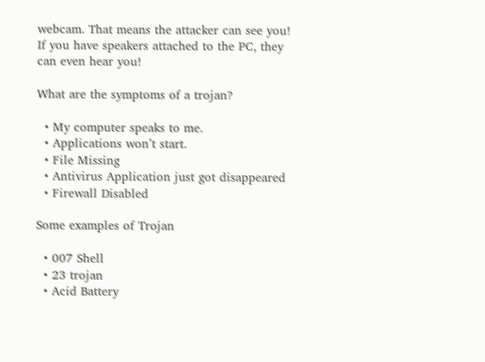webcam. That means the attacker can see you! If you have speakers attached to the PC, they can even hear you!

What are the symptoms of a trojan?

  • My computer speaks to me.
  • Applications won’t start.
  • File Missing
  • Antivirus Application just got disappeared
  • Firewall Disabled

Some examples of Trojan

  • 007 Shell
  • 23 trojan
  • Acid Battery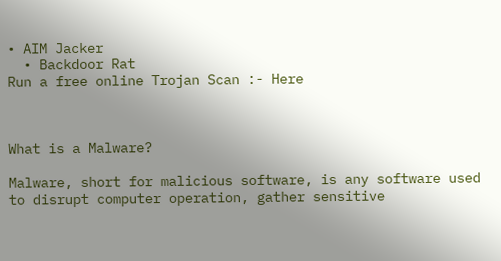• AIM Jacker
  • Backdoor Rat
Run a free online Trojan Scan :- Here



What is a Malware?

Malware, short for malicious software, is any software used to disrupt computer operation, gather sensitive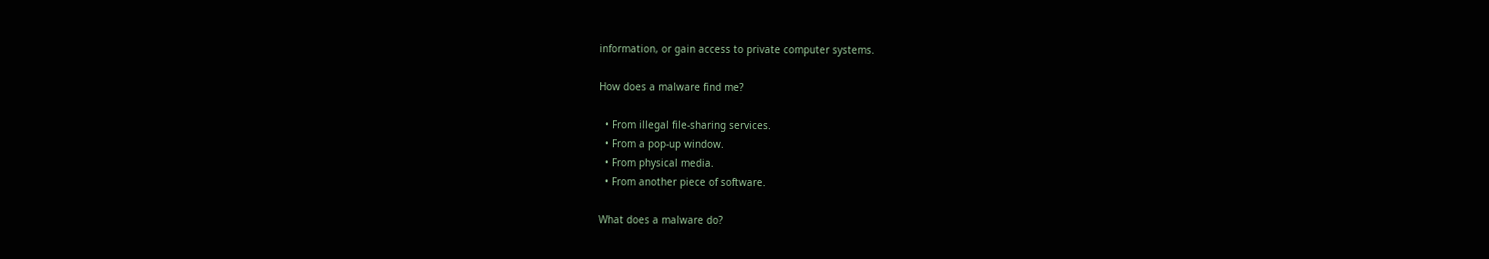information, or gain access to private computer systems.

How does a malware find me?

  • From illegal file-sharing services.
  • From a pop-up window.
  • From physical media.
  • From another piece of software.

What does a malware do?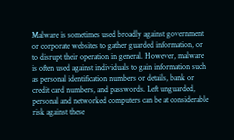Malware is sometimes used broadly against government or corporate websites to gather guarded information, or to disrupt their operation in general. However, malware is often used against individuals to gain information such as personal identification numbers or details, bank or credit card numbers, and passwords. Left unguarded, personal and networked computers can be at considerable risk against these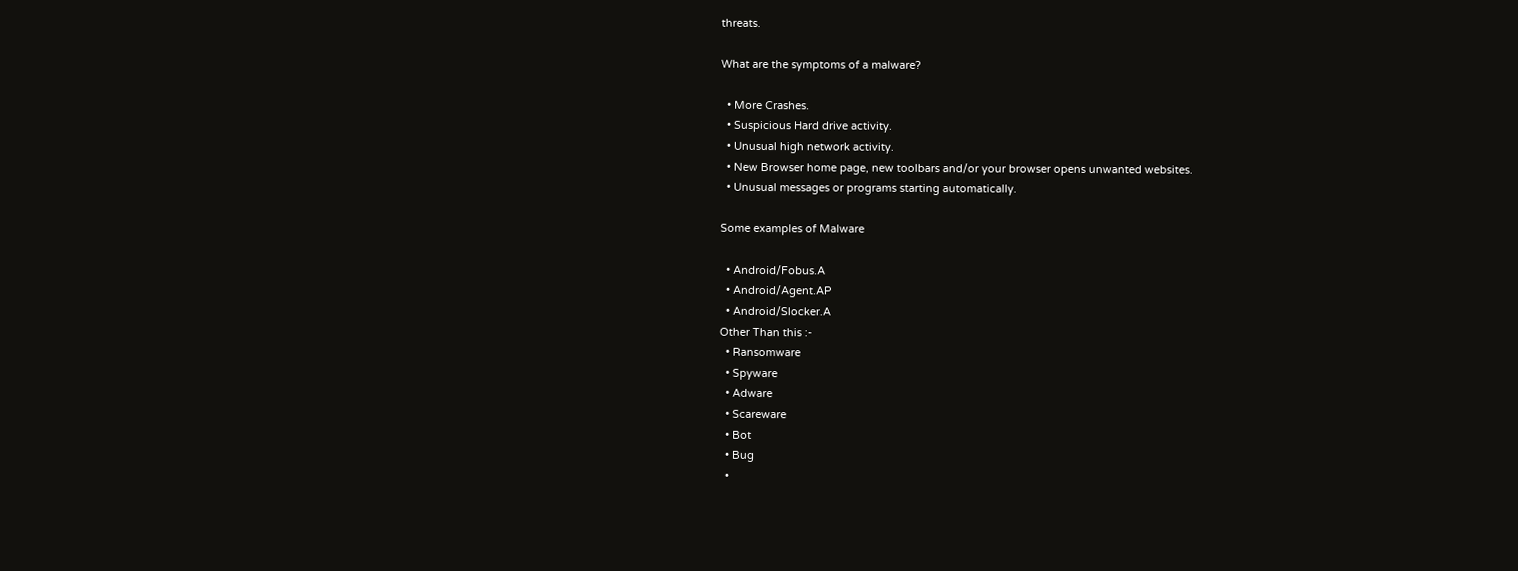threats.

What are the symptoms of a malware?

  • More Crashes.
  • Suspicious Hard drive activity.
  • Unusual high network activity.
  • New Browser home page, new toolbars and/or your browser opens unwanted websites.
  • Unusual messages or programs starting automatically.

Some examples of Malware

  • Android/Fobus.A
  • Android/Agent.AP
  • Android/Slocker.A
Other Than this :-
  • Ransomware
  • Spyware
  • Adware
  • Scareware
  • Bot
  • Bug
  •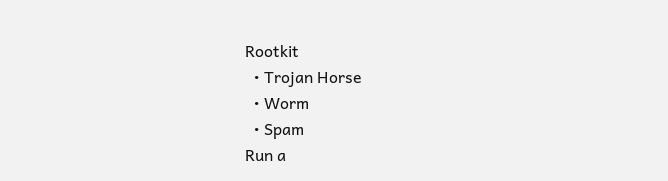Rootkit
  • Trojan Horse
  • Worm
  • Spam
Run a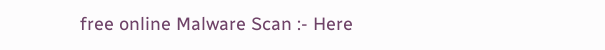free online Malware Scan :- Here